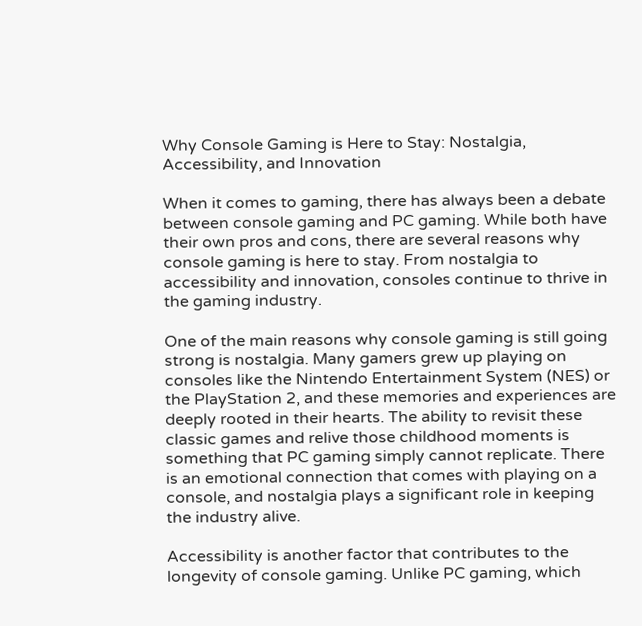Why Console Gaming is Here to Stay: Nostalgia, Accessibility, and Innovation

When it comes to gaming, there has always been a debate between console gaming and PC gaming. While both have their own pros and cons, there are several reasons why console gaming is here to stay. From nostalgia to accessibility and innovation, consoles continue to thrive in the gaming industry.

One of the main reasons why console gaming is still going strong is nostalgia. Many gamers grew up playing on consoles like the Nintendo Entertainment System (NES) or the PlayStation 2, and these memories and experiences are deeply rooted in their hearts. The ability to revisit these classic games and relive those childhood moments is something that PC gaming simply cannot replicate. There is an emotional connection that comes with playing on a console, and nostalgia plays a significant role in keeping the industry alive.

Accessibility is another factor that contributes to the longevity of console gaming. Unlike PC gaming, which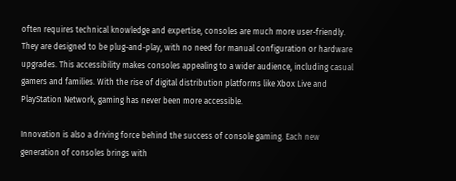often requires technical knowledge and expertise, consoles are much more user-friendly. They are designed to be plug-and-play, with no need for manual configuration or hardware upgrades. This accessibility makes consoles appealing to a wider audience, including casual gamers and families. With the rise of digital distribution platforms like Xbox Live and PlayStation Network, gaming has never been more accessible.

Innovation is also a driving force behind the success of console gaming. Each new generation of consoles brings with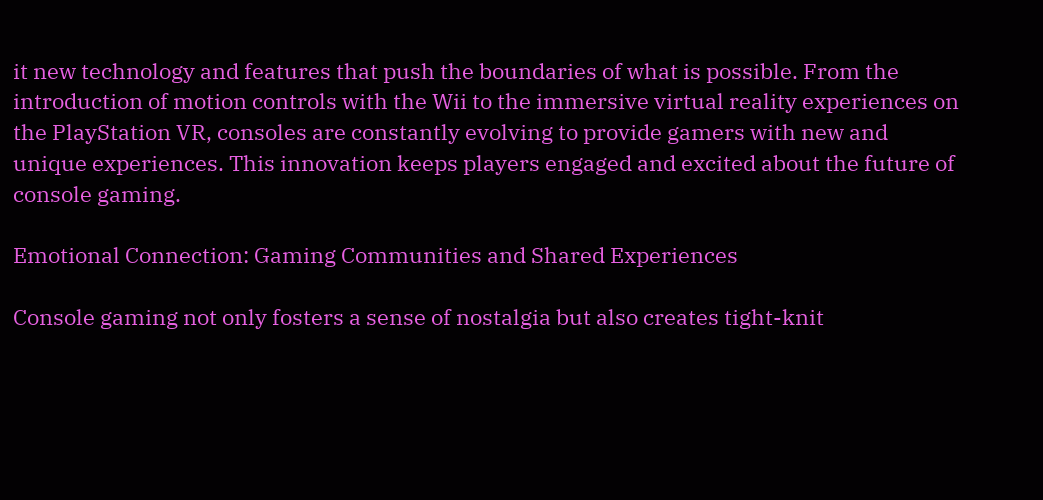it new technology and features that push the boundaries of what is possible. From the introduction of motion controls with the Wii to the immersive virtual reality experiences on the PlayStation VR, consoles are constantly evolving to provide gamers with new and unique experiences. This innovation keeps players engaged and excited about the future of console gaming.

Emotional Connection: Gaming Communities and Shared Experiences

Console gaming not only fosters a sense of nostalgia but also creates tight-knit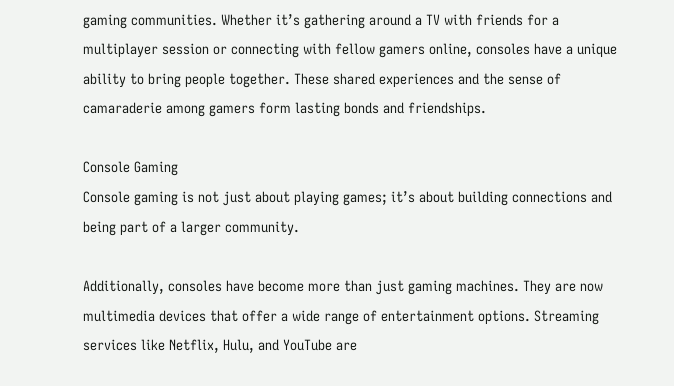gaming communities. Whether it’s gathering around a TV with friends for a multiplayer session or connecting with fellow gamers online, consoles have a unique ability to bring people together. These shared experiences and the sense of camaraderie among gamers form lasting bonds and friendships.

Console Gaming
Console gaming is not just about playing games; it’s about building connections and being part of a larger community.

Additionally, consoles have become more than just gaming machines. They are now multimedia devices that offer a wide range of entertainment options. Streaming services like Netflix, Hulu, and YouTube are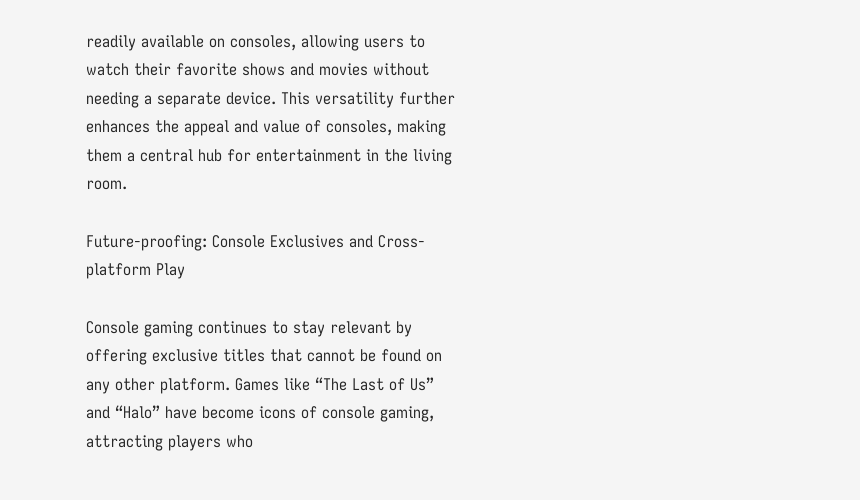readily available on consoles, allowing users to watch their favorite shows and movies without needing a separate device. This versatility further enhances the appeal and value of consoles, making them a central hub for entertainment in the living room.

Future-proofing: Console Exclusives and Cross-platform Play

Console gaming continues to stay relevant by offering exclusive titles that cannot be found on any other platform. Games like “The Last of Us” and “Halo” have become icons of console gaming, attracting players who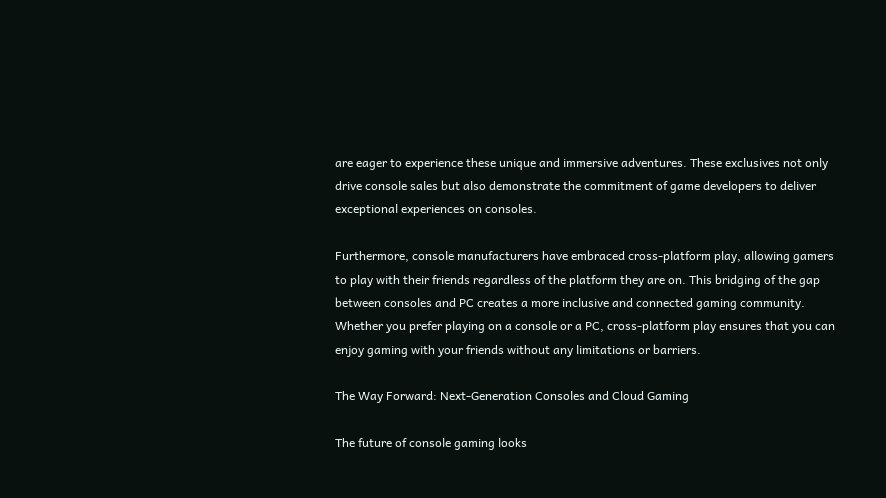are eager to experience these unique and immersive adventures. These exclusives not only drive console sales but also demonstrate the commitment of game developers to deliver exceptional experiences on consoles.

Furthermore, console manufacturers have embraced cross-platform play, allowing gamers to play with their friends regardless of the platform they are on. This bridging of the gap between consoles and PC creates a more inclusive and connected gaming community. Whether you prefer playing on a console or a PC, cross-platform play ensures that you can enjoy gaming with your friends without any limitations or barriers.

The Way Forward: Next-Generation Consoles and Cloud Gaming

The future of console gaming looks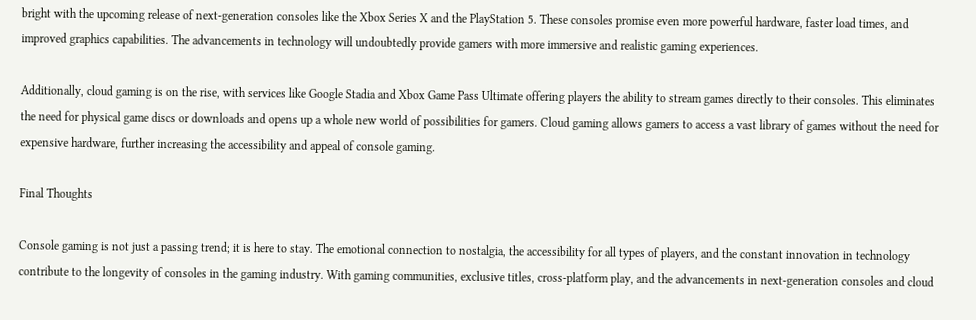bright with the upcoming release of next-generation consoles like the Xbox Series X and the PlayStation 5. These consoles promise even more powerful hardware, faster load times, and improved graphics capabilities. The advancements in technology will undoubtedly provide gamers with more immersive and realistic gaming experiences.

Additionally, cloud gaming is on the rise, with services like Google Stadia and Xbox Game Pass Ultimate offering players the ability to stream games directly to their consoles. This eliminates the need for physical game discs or downloads and opens up a whole new world of possibilities for gamers. Cloud gaming allows gamers to access a vast library of games without the need for expensive hardware, further increasing the accessibility and appeal of console gaming.

Final Thoughts

Console gaming is not just a passing trend; it is here to stay. The emotional connection to nostalgia, the accessibility for all types of players, and the constant innovation in technology contribute to the longevity of consoles in the gaming industry. With gaming communities, exclusive titles, cross-platform play, and the advancements in next-generation consoles and cloud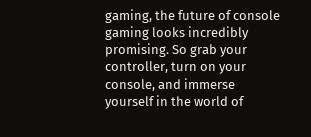gaming, the future of console gaming looks incredibly promising. So grab your controller, turn on your console, and immerse yourself in the world of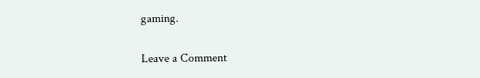gaming.

Leave a Comment